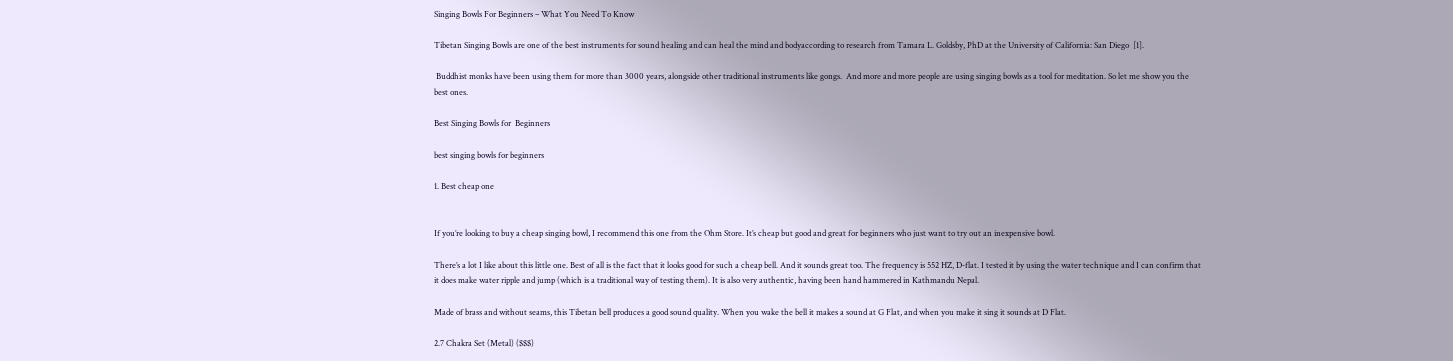Singing Bowls For Beginners – What You Need To Know

Tibetan Singing Bowls are one of the best instruments for sound healing and can heal the mind and bodyaccording to research from Tamara L. Goldsby, PhD at the University of California: San Diego  [1].

 Buddhist monks have been using them for more than 3000 years, alongside other traditional instruments like gongs.  And more and more people are using singing bowls as a tool for meditation. So let me show you the best ones.

Best Singing Bowls for  Beginners

best singing bowls for beginners

1. Best cheap one


If you’re looking to buy a cheap singing bowl, I recommend this one from the Ohm Store. It’s cheap but good and great for beginners who just want to try out an inexpensive bowl.

There’s a lot I like about this little one. Best of all is the fact that it looks good for such a cheap bell. And it sounds great too. The frequency is 552 HZ, D-flat. I tested it by using the water technique and I can confirm that it does make water ripple and jump (which is a traditional way of testing them). It is also very authentic, having been hand hammered in Kathmandu Nepal.

Made of brass and without seams, this Tibetan bell produces a good sound quality. When you wake the bell it makes a sound at G Flat, and when you make it sing it sounds at D Flat.

2.7 Chakra Set (Metal) ($$$)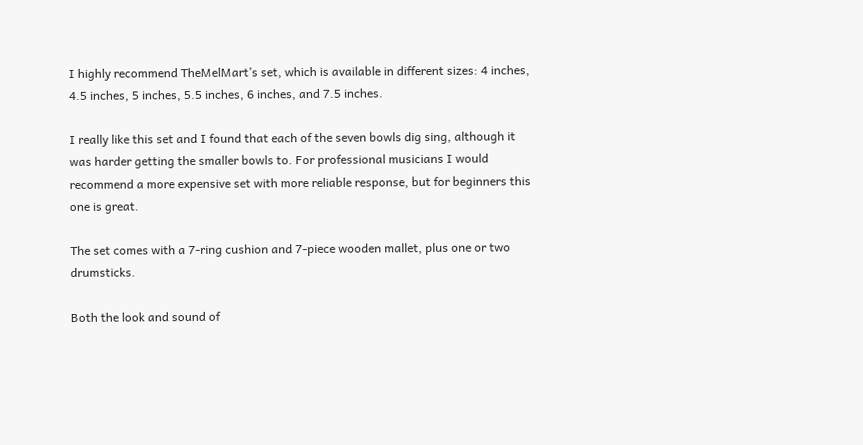I highly recommend TheMelMart’s set, which is available in different sizes: 4 inches, 4.5 inches, 5 inches, 5.5 inches, 6 inches, and 7.5 inches.

I really like this set and I found that each of the seven bowls dig sing, although it was harder getting the smaller bowls to. For professional musicians I would recommend a more expensive set with more reliable response, but for beginners this one is great.

The set comes with a 7-ring cushion and 7-piece wooden mallet, plus one or two drumsticks.

Both the look and sound of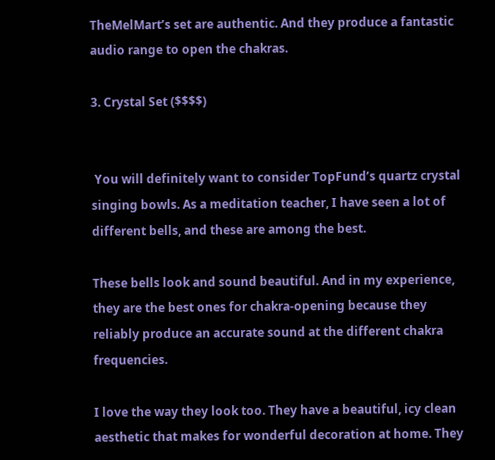TheMelMart’s set are authentic. And they produce a fantastic audio range to open the chakras.

3. Crystal Set ($$$$)


 You will definitely want to consider TopFund’s quartz crystal singing bowls. As a meditation teacher, I have seen a lot of different bells, and these are among the best.

These bells look and sound beautiful. And in my experience, they are the best ones for chakra-opening because they reliably produce an accurate sound at the different chakra frequencies.

I love the way they look too. They have a beautiful, icy clean aesthetic that makes for wonderful decoration at home. They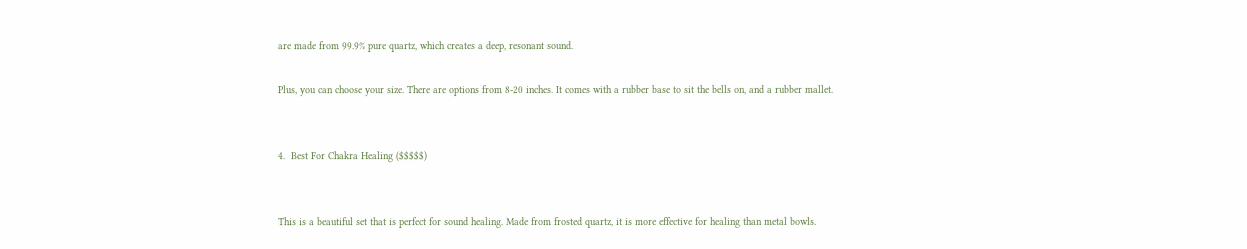are made from 99.9% pure quartz, which creates a deep, resonant sound.

Plus, you can choose your size. There are options from 8-20 inches. It comes with a rubber base to sit the bells on, and a rubber mallet.


4.  Best For Chakra Healing ($$$$$)


This is a beautiful set that is perfect for sound healing. Made from frosted quartz, it is more effective for healing than metal bowls.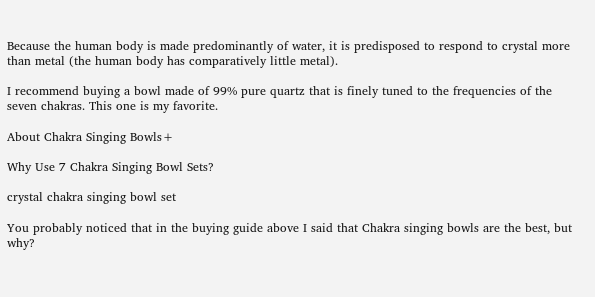Because the human body is made predominantly of water, it is predisposed to respond to crystal more than metal (the human body has comparatively little metal).

I recommend buying a bowl made of 99% pure quartz that is finely tuned to the frequencies of the seven chakras. This one is my favorite.

About Chakra Singing Bowls+

Why Use 7 Chakra Singing Bowl Sets?

crystal chakra singing bowl set

You probably noticed that in the buying guide above I said that Chakra singing bowls are the best, but why?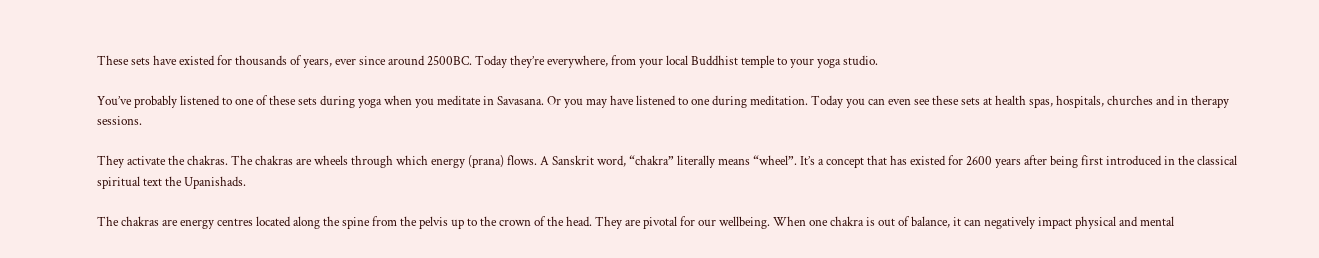These sets have existed for thousands of years, ever since around 2500BC. Today they’re everywhere, from your local Buddhist temple to your yoga studio.

You’ve probably listened to one of these sets during yoga when you meditate in Savasana. Or you may have listened to one during meditation. Today you can even see these sets at health spas, hospitals, churches and in therapy sessions.

They activate the chakras. The chakras are wheels through which energy (prana) flows. A Sanskrit word, “chakra” literally means “wheel”. It’s a concept that has existed for 2600 years after being first introduced in the classical spiritual text the Upanishads.

The chakras are energy centres located along the spine from the pelvis up to the crown of the head. They are pivotal for our wellbeing. When one chakra is out of balance, it can negatively impact physical and mental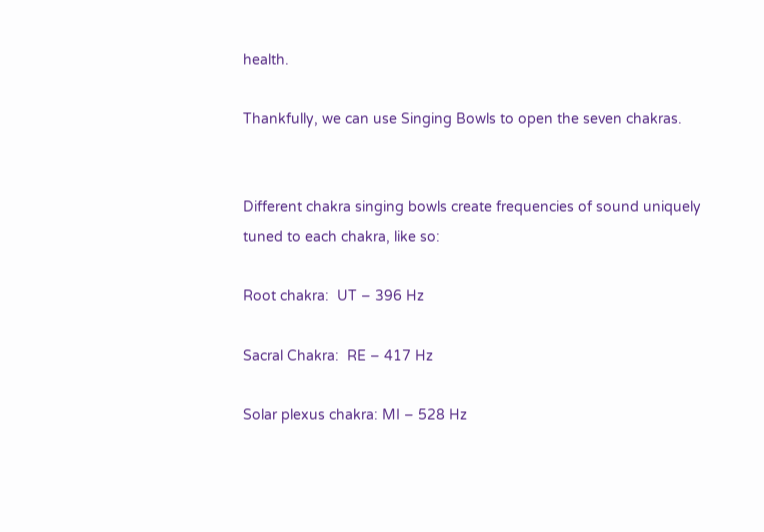health.

Thankfully, we can use Singing Bowls to open the seven chakras.


Different chakra singing bowls create frequencies of sound uniquely tuned to each chakra, like so:

Root chakra:  UT – 396 Hz

Sacral Chakra:  RE – 417 Hz

Solar plexus chakra: MI – 528 Hz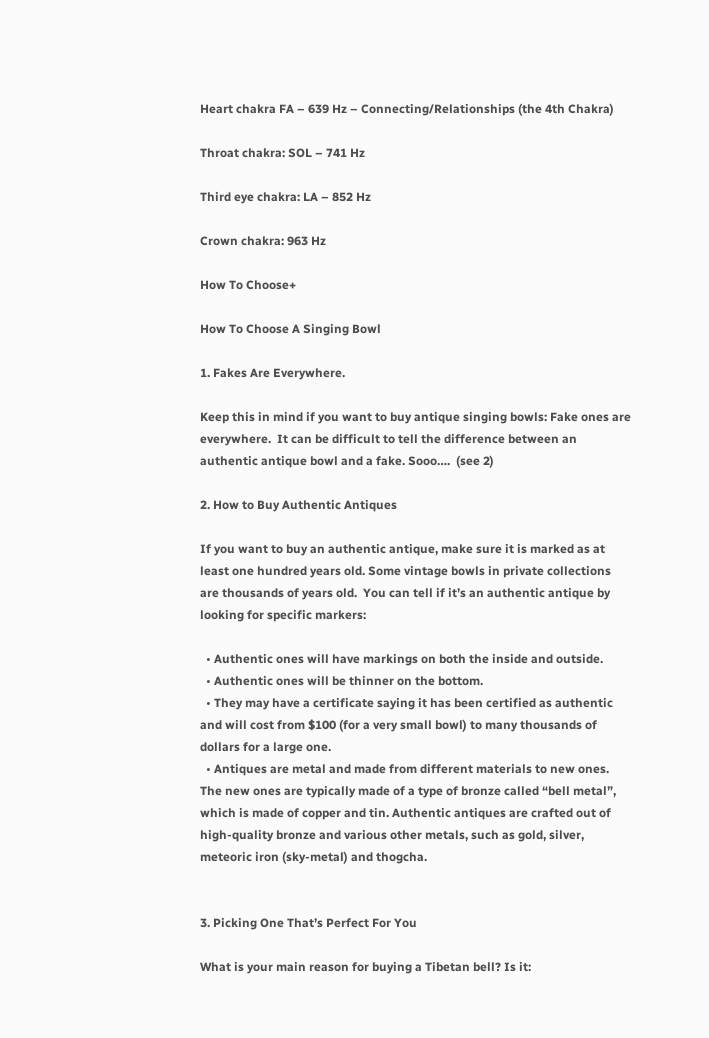Heart chakra FA – 639 Hz – Connecting/Relationships (the 4th Chakra)

Throat chakra: SOL – 741 Hz

Third eye chakra: LA – 852 Hz

Crown chakra: 963 Hz

How To Choose+

How To Choose A Singing Bowl

1. Fakes Are Everywhere.

Keep this in mind if you want to buy antique singing bowls: Fake ones are everywhere.  It can be difficult to tell the difference between an authentic antique bowl and a fake. Sooo….  (see 2)

2. How to Buy Authentic Antiques

If you want to buy an authentic antique, make sure it is marked as at least one hundred years old. Some vintage bowls in private collections are thousands of years old.  You can tell if it’s an authentic antique by looking for specific markers:

  • Authentic ones will have markings on both the inside and outside.
  • Authentic ones will be thinner on the bottom.
  • They may have a certificate saying it has been certified as authentic and will cost from $100 (for a very small bowl) to many thousands of dollars for a large one.
  • Antiques are metal and made from different materials to new ones. The new ones are typically made of a type of bronze called “bell metal”, which is made of copper and tin. Authentic antiques are crafted out of high-quality bronze and various other metals, such as gold, silver, meteoric iron (sky-metal) and thogcha.


3. Picking One That’s Perfect For You

What is your main reason for buying a Tibetan bell? Is it: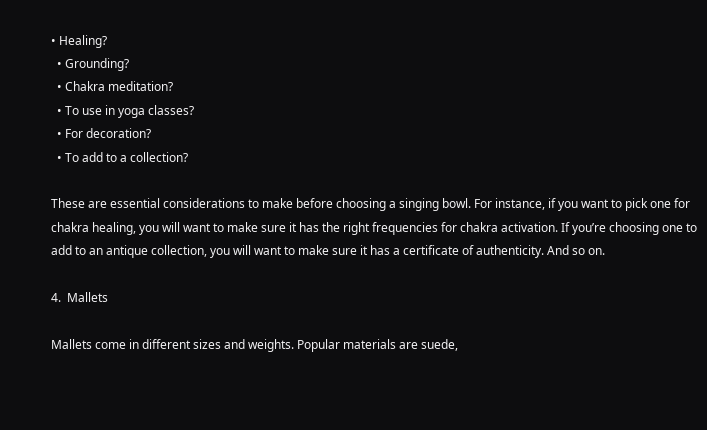• Healing?
  • Grounding?
  • Chakra meditation?
  • To use in yoga classes?
  • For decoration?
  • To add to a collection?

These are essential considerations to make before choosing a singing bowl. For instance, if you want to pick one for chakra healing, you will want to make sure it has the right frequencies for chakra activation. If you’re choosing one to add to an antique collection, you will want to make sure it has a certificate of authenticity. And so on.

4.  Mallets

Mallets come in different sizes and weights. Popular materials are suede,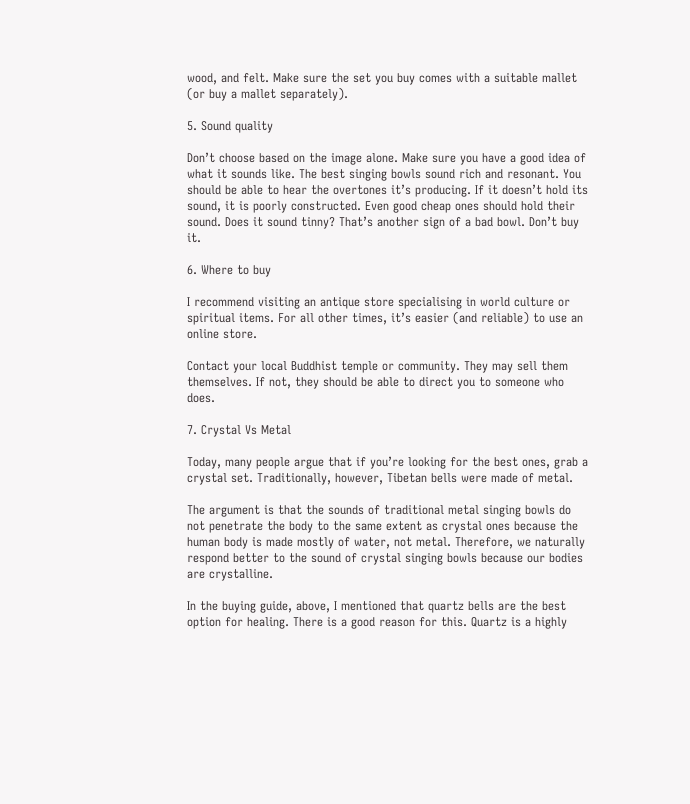wood, and felt. Make sure the set you buy comes with a suitable mallet (or buy a mallet separately).

5. Sound quality

Don’t choose based on the image alone. Make sure you have a good idea of what it sounds like. The best singing bowls sound rich and resonant. You should be able to hear the overtones it’s producing. If it doesn’t hold its sound, it is poorly constructed. Even good cheap ones should hold their sound. Does it sound tinny? That’s another sign of a bad bowl. Don’t buy it.

6. Where to buy

I recommend visiting an antique store specialising in world culture or spiritual items. For all other times, it’s easier (and reliable) to use an online store.

Contact your local Buddhist temple or community. They may sell them themselves. If not, they should be able to direct you to someone who does.

7. Crystal Vs Metal

Today, many people argue that if you’re looking for the best ones, grab a crystal set. Traditionally, however, Tibetan bells were made of metal.

The argument is that the sounds of traditional metal singing bowls do not penetrate the body to the same extent as crystal ones because the human body is made mostly of water, not metal. Therefore, we naturally respond better to the sound of crystal singing bowls because our bodies are crystalline.

In the buying guide, above, I mentioned that quartz bells are the best option for healing. There is a good reason for this. Quartz is a highly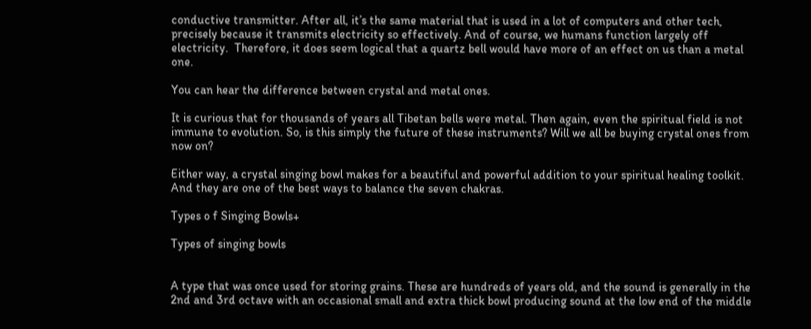conductive transmitter. After all, it’s the same material that is used in a lot of computers and other tech, precisely because it transmits electricity so effectively. And of course, we humans function largely off electricity.  Therefore, it does seem logical that a quartz bell would have more of an effect on us than a metal one.

You can hear the difference between crystal and metal ones.

It is curious that for thousands of years all Tibetan bells were metal. Then again, even the spiritual field is not immune to evolution. So, is this simply the future of these instruments? Will we all be buying crystal ones from now on?

Either way, a crystal singing bowl makes for a beautiful and powerful addition to your spiritual healing toolkit. And they are one of the best ways to balance the seven chakras.

Types o f Singing Bowls+

Types of singing bowls


A type that was once used for storing grains. These are hundreds of years old, and the sound is generally in the 2nd and 3rd octave with an occasional small and extra thick bowl producing sound at the low end of the middle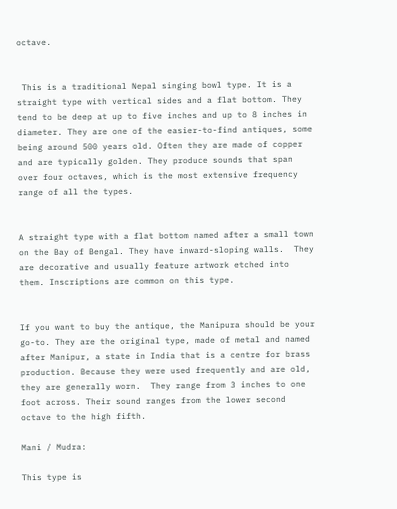octave.


 This is a traditional Nepal singing bowl type. It is a straight type with vertical sides and a flat bottom. They tend to be deep at up to five inches and up to 8 inches in diameter. They are one of the easier-to-find antiques, some being around 500 years old. Often they are made of copper and are typically golden. They produce sounds that span over four octaves, which is the most extensive frequency range of all the types.


A straight type with a flat bottom named after a small town on the Bay of Bengal. They have inward-sloping walls.  They are decorative and usually feature artwork etched into them. Inscriptions are common on this type.


If you want to buy the antique, the Manipura should be your go-to. They are the original type, made of metal and named after Manipur, a state in India that is a centre for brass production. Because they were used frequently and are old, they are generally worn.  They range from 3 inches to one foot across. Their sound ranges from the lower second octave to the high fifth.

Mani / Mudra:

This type is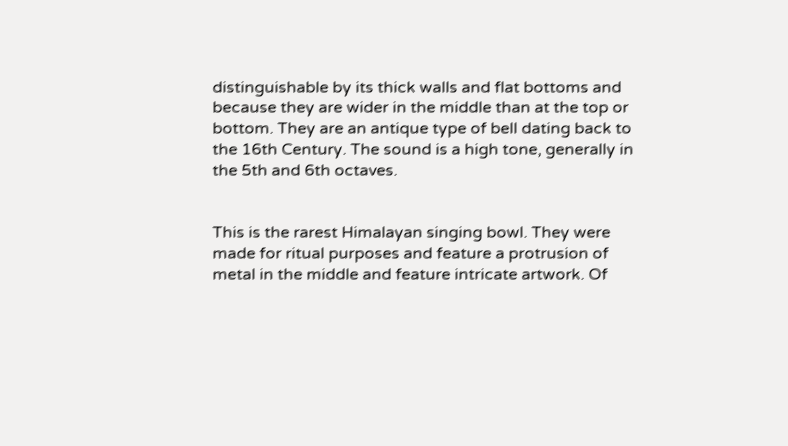distinguishable by its thick walls and flat bottoms and because they are wider in the middle than at the top or bottom. They are an antique type of bell dating back to the 16th Century. The sound is a high tone, generally in the 5th and 6th octaves.


This is the rarest Himalayan singing bowl. They were made for ritual purposes and feature a protrusion of metal in the middle and feature intricate artwork. Of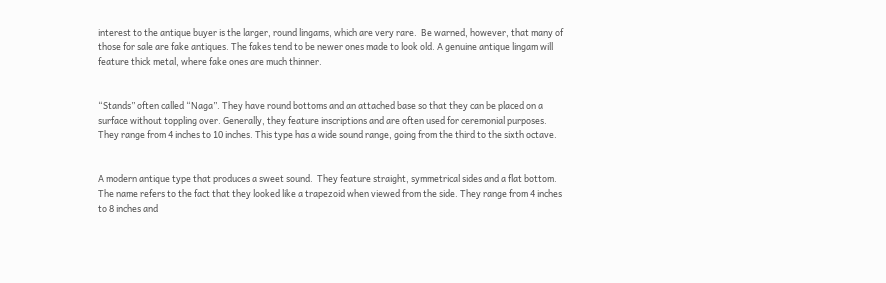interest to the antique buyer is the larger, round lingams, which are very rare.  Be warned, however, that many of those for sale are fake antiques. The fakes tend to be newer ones made to look old. A genuine antique lingam will feature thick metal, where fake ones are much thinner.


“Stands” often called “Naga”. They have round bottoms and an attached base so that they can be placed on a surface without toppling over. Generally, they feature inscriptions and are often used for ceremonial purposes. They range from 4 inches to 10 inches. This type has a wide sound range, going from the third to the sixth octave.


A modern antique type that produces a sweet sound.  They feature straight, symmetrical sides and a flat bottom. The name refers to the fact that they looked like a trapezoid when viewed from the side. They range from 4 inches to 8 inches and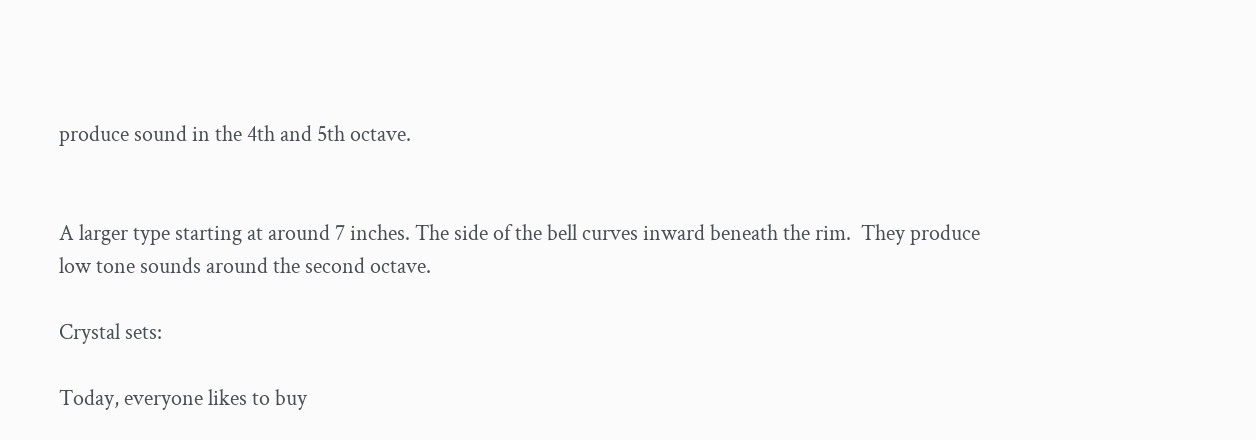produce sound in the 4th and 5th octave.


A larger type starting at around 7 inches. The side of the bell curves inward beneath the rim.  They produce low tone sounds around the second octave.

Crystal sets:

Today, everyone likes to buy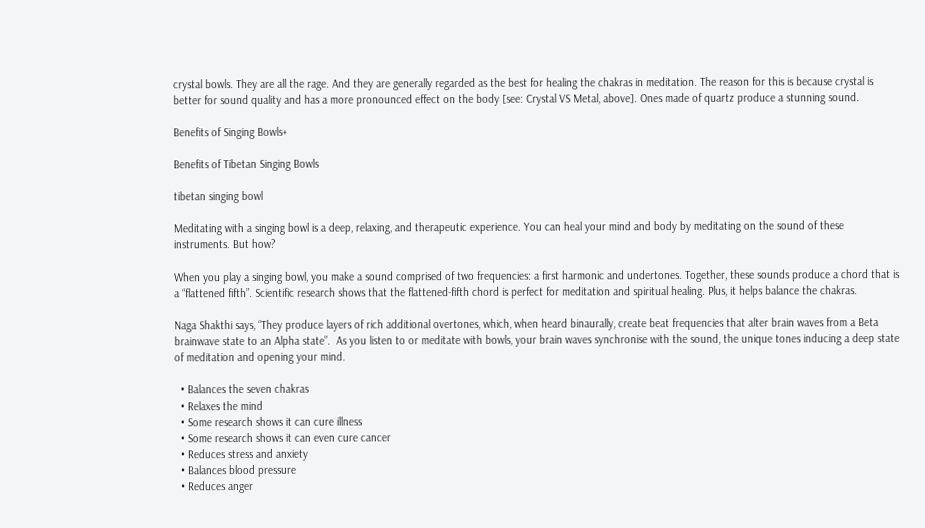crystal bowls. They are all the rage. And they are generally regarded as the best for healing the chakras in meditation. The reason for this is because crystal is better for sound quality and has a more pronounced effect on the body [see: Crystal VS Metal, above]. Ones made of quartz produce a stunning sound.

Benefits of Singing Bowls+

Benefits of Tibetan Singing Bowls

tibetan singing bowl

Meditating with a singing bowl is a deep, relaxing, and therapeutic experience. You can heal your mind and body by meditating on the sound of these instruments. But how?

When you play a singing bowl, you make a sound comprised of two frequencies: a first harmonic and undertones. Together, these sounds produce a chord that is a “flattened fifth”. Scientific research shows that the flattened-fifth chord is perfect for meditation and spiritual healing. Plus, it helps balance the chakras.

Naga Shakthi says, “They produce layers of rich additional overtones, which, when heard binaurally, create beat frequencies that alter brain waves from a Beta brainwave state to an Alpha state”.  As you listen to or meditate with bowls, your brain waves synchronise with the sound, the unique tones inducing a deep state of meditation and opening your mind.

  • Balances the seven chakras
  • Relaxes the mind
  • Some research shows it can cure illness
  • Some research shows it can even cure cancer
  • Reduces stress and anxiety
  • Balances blood pressure
  • Reduces anger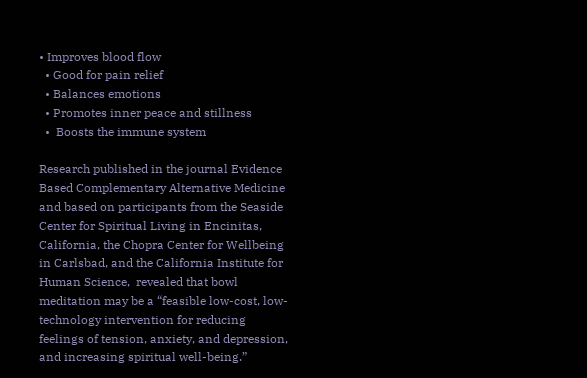• Improves blood flow
  • Good for pain relief
  • Balances emotions
  • Promotes inner peace and stillness
  •  Boosts the immune system

Research published in the journal Evidence Based Complementary Alternative Medicine and based on participants from the Seaside Center for Spiritual Living in Encinitas, California, the Chopra Center for Wellbeing in Carlsbad, and the California Institute for Human Science,  revealed that bowl meditation may be a “feasible low-cost, low-technology intervention for reducing feelings of tension, anxiety, and depression, and increasing spiritual well-being.”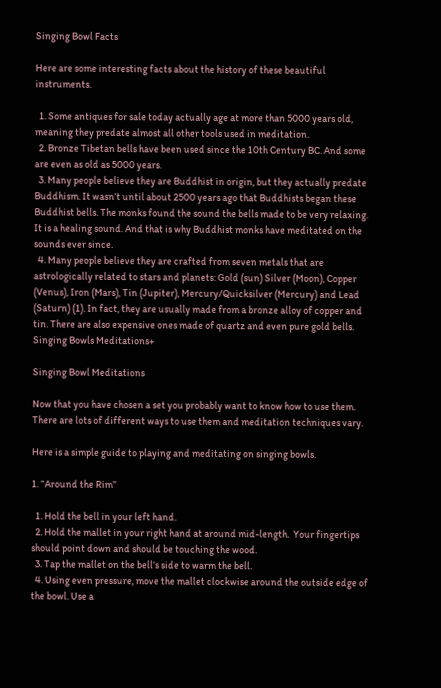Singing Bowl Facts

Here are some interesting facts about the history of these beautiful instruments.

  1. Some antiques for sale today actually age at more than 5000 years old, meaning they predate almost all other tools used in meditation.
  2. Bronze Tibetan bells have been used since the 10th Century BC. And some are even as old as 5000 years.
  3. Many people believe they are Buddhist in origin, but they actually predate Buddhism. It wasn’t until about 2500 years ago that Buddhists began these Buddhist bells. The monks found the sound the bells made to be very relaxing. It is a healing sound. And that is why Buddhist monks have meditated on the sounds ever since.
  4. Many people believe they are crafted from seven metals that are astrologically related to stars and planets: Gold (sun) Silver (Moon), Copper (Venus), Iron (Mars), Tin (Jupiter), Mercury/Quicksilver (Mercury) and Lead (Saturn) (1). In fact, they are usually made from a bronze alloy of copper and tin. There are also expensive ones made of quartz and even pure gold bells.
Singing Bowls Meditations+

Singing Bowl Meditations

Now that you have chosen a set you probably want to know how to use them.  There are lots of different ways to use them and meditation techniques vary.

Here is a simple guide to playing and meditating on singing bowls.

1. “Around the Rim”

  1. Hold the bell in your left hand.
  2. Hold the mallet in your right hand at around mid-length.  Your fingertips should point down and should be touching the wood.
  3. Tap the mallet on the bell’s side to warm the bell.
  4. Using even pressure, move the mallet clockwise around the outside edge of the bowl. Use a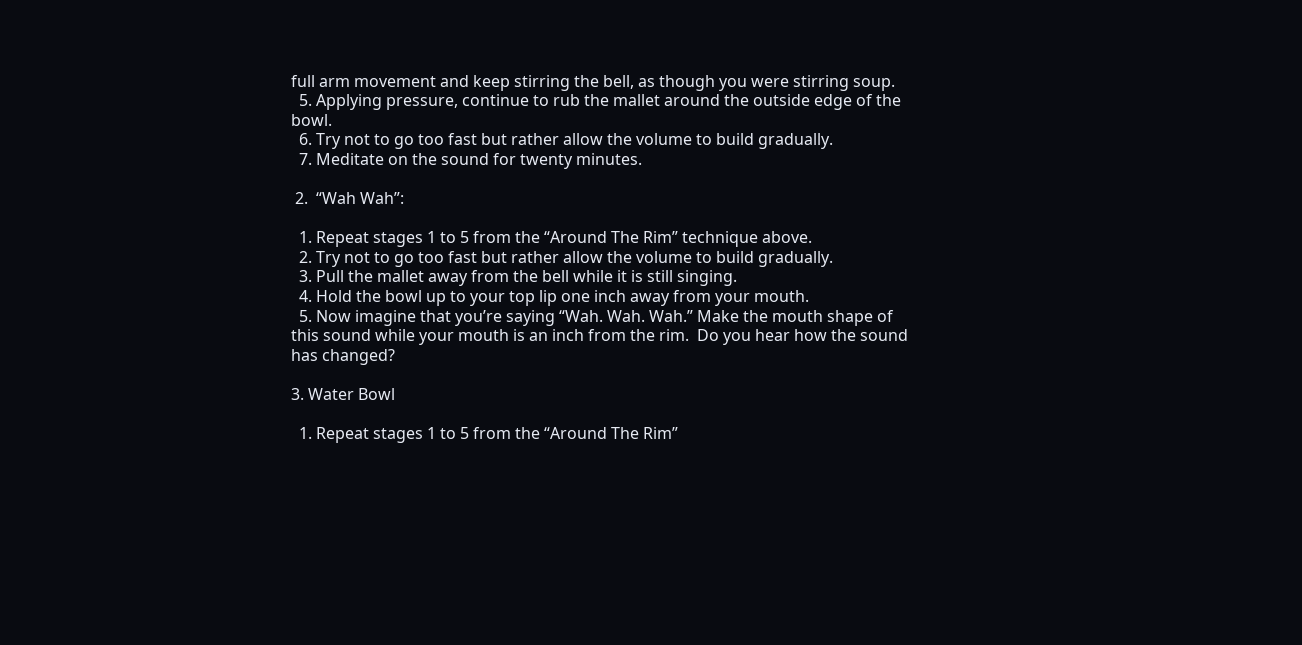full arm movement and keep stirring the bell, as though you were stirring soup.
  5. Applying pressure, continue to rub the mallet around the outside edge of the bowl.
  6. Try not to go too fast but rather allow the volume to build gradually.
  7. Meditate on the sound for twenty minutes.

 2.  “Wah Wah”:

  1. Repeat stages 1 to 5 from the “Around The Rim” technique above.
  2. Try not to go too fast but rather allow the volume to build gradually.
  3. Pull the mallet away from the bell while it is still singing.
  4. Hold the bowl up to your top lip one inch away from your mouth.
  5. Now imagine that you’re saying “Wah. Wah. Wah.” Make the mouth shape of this sound while your mouth is an inch from the rim.  Do you hear how the sound has changed?

3. Water Bowl

  1. Repeat stages 1 to 5 from the “Around The Rim”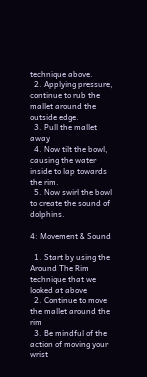technique above.
  2. Applying pressure, continue to rub the mallet around the outside edge.
  3. Pull the mallet away
  4. Now tilt the bowl, causing the water inside to lap towards the rim.
  5. Now swirl the bowl to create the sound of dolphins.

4: Movement & Sound

  1. Start by using the Around The Rim technique that we looked at above
  2. Continue to move the mallet around the rim
  3. Be mindful of the action of moving your wrist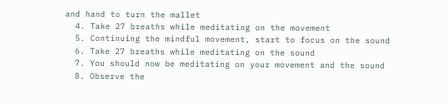and hand to turn the mallet
  4. Take 27 breaths while meditating on the movement
  5. Continuing the mindful movement, start to focus on the sound
  6. Take 27 breaths while meditating on the sound
  7. You should now be meditating on your movement and the sound
  8. Observe the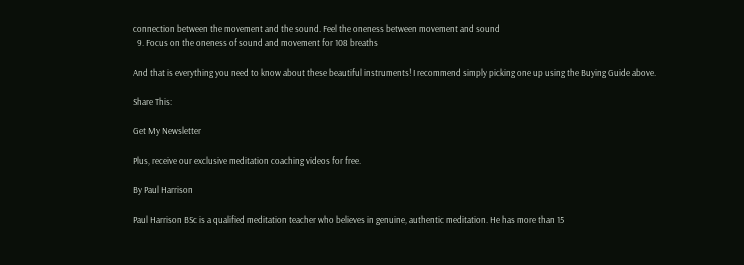connection between the movement and the sound. Feel the oneness between movement and sound
  9. Focus on the oneness of sound and movement for 108 breaths

And that is everything you need to know about these beautiful instruments! I recommend simply picking one up using the Buying Guide above.

Share This:

Get My Newsletter

Plus, receive our exclusive meditation coaching videos for free.

By Paul Harrison

Paul Harrison BSc is a qualified meditation teacher who believes in genuine, authentic meditation. He has more than 15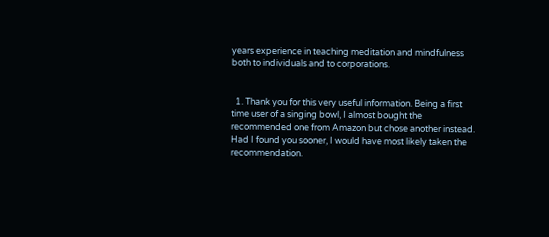years experience in teaching meditation and mindfulness both to individuals and to corporations.


  1. Thank you for this very useful information. Being a first time user of a singing bowl, I almost bought the recommended one from Amazon but chose another instead. Had I found you sooner, I would have most likely taken the recommendation.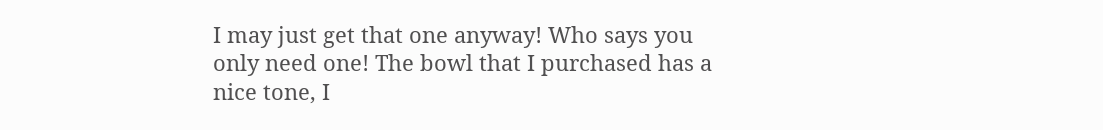I may just get that one anyway! Who says you only need one! The bowl that I purchased has a nice tone, I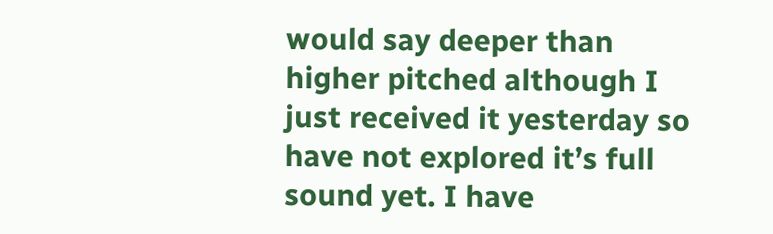would say deeper than higher pitched although I just received it yesterday so have not explored it’s full sound yet. I have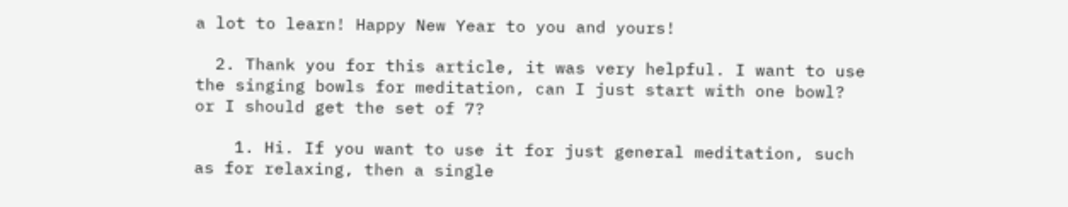a lot to learn! Happy New Year to you and yours!

  2. Thank you for this article, it was very helpful. I want to use the singing bowls for meditation, can I just start with one bowl? or I should get the set of 7?

    1. Hi. If you want to use it for just general meditation, such as for relaxing, then a single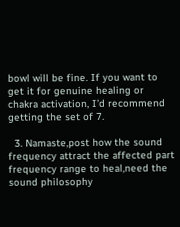bowl will be fine. If you want to get it for genuine healing or chakra activation, I’d recommend getting the set of 7.

  3. Namaste,post how the sound frequency attract the affected part frequency range to heal,need the sound philosophy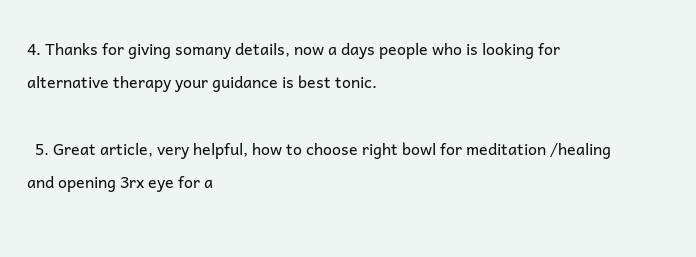4. Thanks for giving somany details, now a days people who is looking for alternative therapy your guidance is best tonic.

  5. Great article, very helpful, how to choose right bowl for meditation /healing and opening 3rx eye for a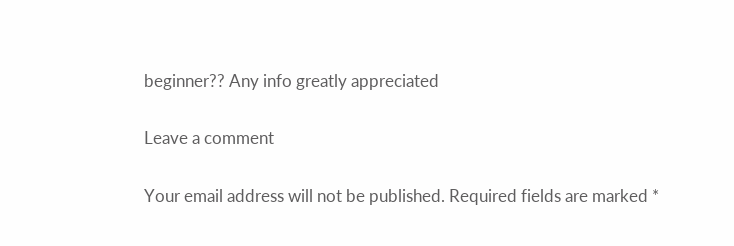beginner?? Any info greatly appreciated

Leave a comment

Your email address will not be published. Required fields are marked *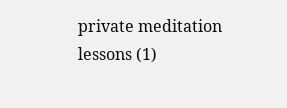private meditation lessons (1)